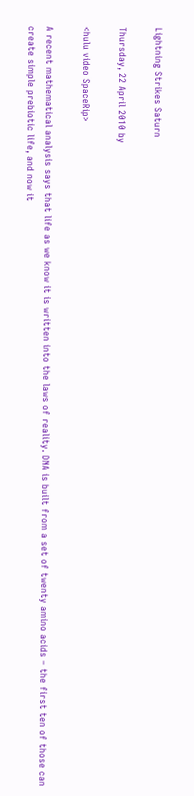Lightning Strikes Saturn

Thursday, 22 April 2010 by

<hulu video SpaceRip>

A recent mathematical analysis says that life as we know it is written into the laws of reality. DNA is built from a set of twenty amino acids – the first ten of those can create simple prebiotic life, and now it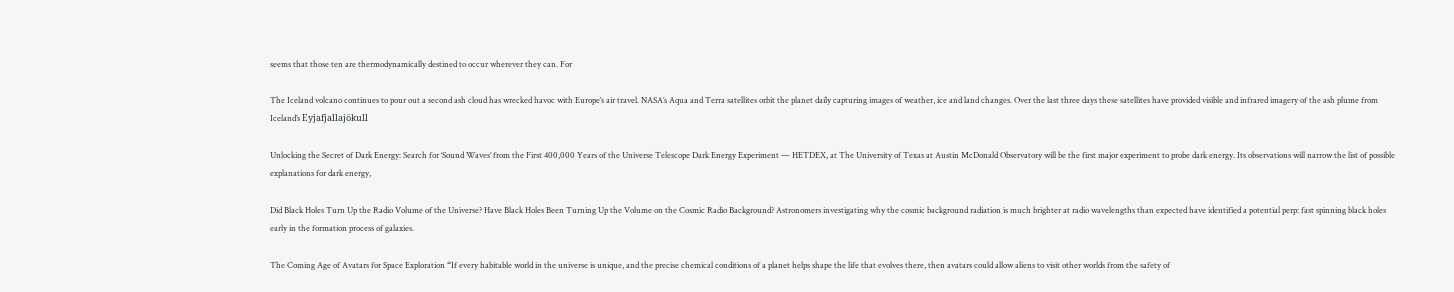seems that those ten are thermodynamically destined to occur wherever they can. For

The Iceland volcano continues to pour out a second ash cloud has wrecked havoc with Europe’s air travel. NASA’s Aqua and Terra satellites orbit the planet daily capturing images of weather, ice and land changes. Over the last three days these satellites have provided visible and infrared imagery of the ash plume from Iceland’s Eyjafjallajökull

Unlocking the Secret of Dark Energy: Search for ‘Sound Waves’ from the First 400,000 Years of the Universe Telescope Dark Energy Experiment — HETDEX, at The University of Texas at Austin McDonald Observatory will be the first major experiment to probe dark energy. Its observations will narrow the list of possible explanations for dark energy,

Did Black Holes Turn Up the Radio Volume of the Universe? Have Black Holes Been Turning Up the Volume on the Cosmic Radio Background? Astronomers investigating why the cosmic background radiation is much brighter at radio wavelengths than expected have identified a potential perp: fast spinning black holes early in the formation process of galaxies.

The Coming Age of Avatars for Space Exploration “If every habitable world in the universe is unique, and the precise chemical conditions of a planet helps shape the life that evolves there, then avatars could allow aliens to visit other worlds from the safety of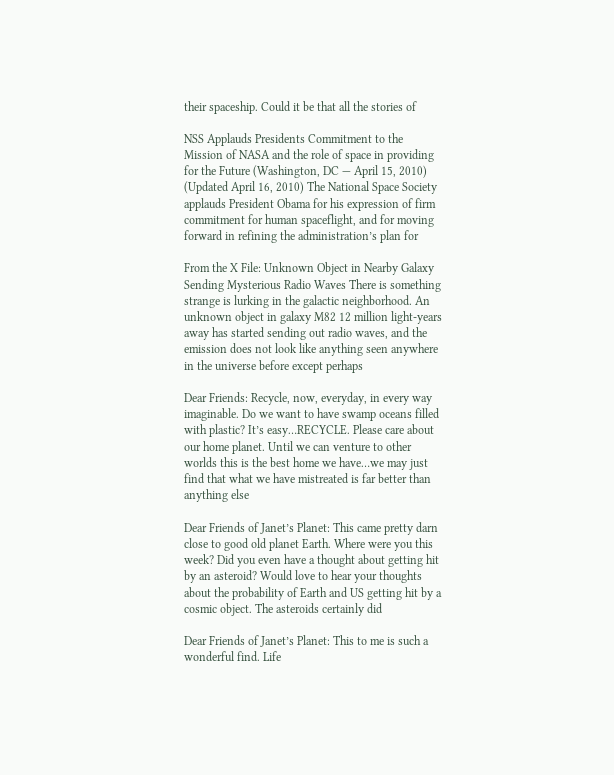their spaceship. Could it be that all the stories of

NSS Applauds Presidents Commitment to the Mission of NASA and the role of space in providing for the Future (Washington, DC — April 15, 2010) (Updated April 16, 2010) The National Space Society applauds President Obama for his expression of firm commitment for human spaceflight, and for moving forward in refining the administration’s plan for

From the X File: Unknown Object in Nearby Galaxy Sending Mysterious Radio Waves There is something strange is lurking in the galactic neighborhood. An unknown object in galaxy M82 12 million light-years away has started sending out radio waves, and the emission does not look like anything seen anywhere in the universe before except perhaps

Dear Friends: Recycle, now, everyday, in every way imaginable. Do we want to have swamp oceans filled with plastic? It’s easy…RECYCLE. Please care about our home planet. Until we can venture to other worlds this is the best home we have…we may just find that what we have mistreated is far better than anything else

Dear Friends of Janet’s Planet: This came pretty darn close to good old planet Earth. Where were you this week? Did you even have a thought about getting hit by an asteroid? Would love to hear your thoughts about the probability of Earth and US getting hit by a cosmic object. The asteroids certainly did

Dear Friends of Janet’s Planet: This to me is such a wonderful find. Life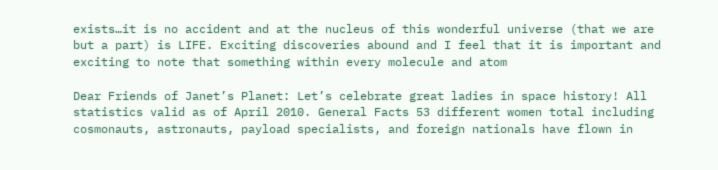exists…it is no accident and at the nucleus of this wonderful universe (that we are but a part) is LIFE. Exciting discoveries abound and I feel that it is important and exciting to note that something within every molecule and atom

Dear Friends of Janet’s Planet: Let’s celebrate great ladies in space history! All statistics valid as of April 2010. General Facts 53 different women total including cosmonauts, astronauts, payload specialists, and foreign nationals have flown in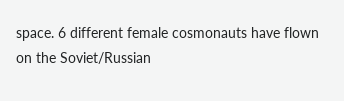space. 6 different female cosmonauts have flown on the Soviet/Russian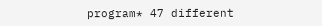program* 47 different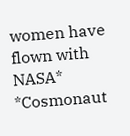women have flown with NASA* *Cosmonaut